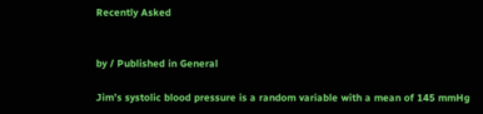Recently Asked


by / Published in General

Jim’s systolic blood pressure is a random variable with a mean of 145 mmHg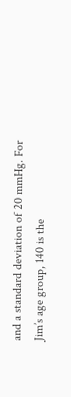and a standard deviation of 20 mmHg. For Jim’s age group, 140 is the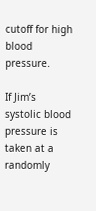cutoff for high blood pressure.

If Jim’s systolic blood pressure is taken at a randomly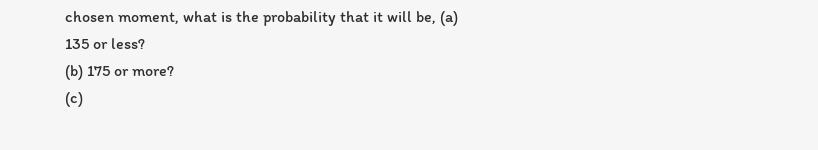chosen moment, what is the probability that it will be, (a) 135 or less?
(b) 175 or more?
(c)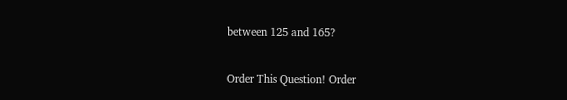between 125 and 165?

Order This Question! Order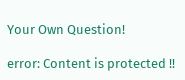Your Own Question!

error: Content is protected !!